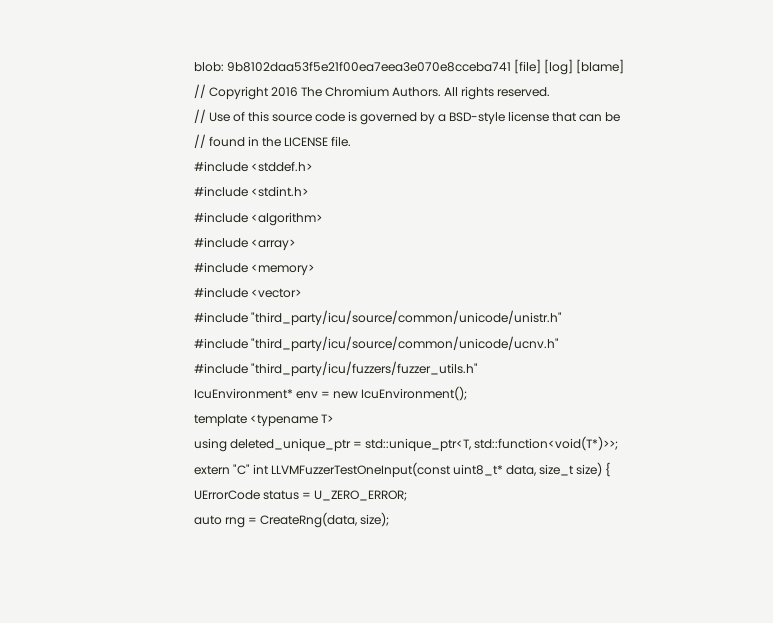blob: 9b8102daa53f5e21f00ea7eea3e070e8cceba741 [file] [log] [blame]
// Copyright 2016 The Chromium Authors. All rights reserved.
// Use of this source code is governed by a BSD-style license that can be
// found in the LICENSE file.
#include <stddef.h>
#include <stdint.h>
#include <algorithm>
#include <array>
#include <memory>
#include <vector>
#include "third_party/icu/source/common/unicode/unistr.h"
#include "third_party/icu/source/common/unicode/ucnv.h"
#include "third_party/icu/fuzzers/fuzzer_utils.h"
IcuEnvironment* env = new IcuEnvironment();
template <typename T>
using deleted_unique_ptr = std::unique_ptr<T, std::function<void(T*)>>;
extern "C" int LLVMFuzzerTestOneInput(const uint8_t* data, size_t size) {
UErrorCode status = U_ZERO_ERROR;
auto rng = CreateRng(data, size);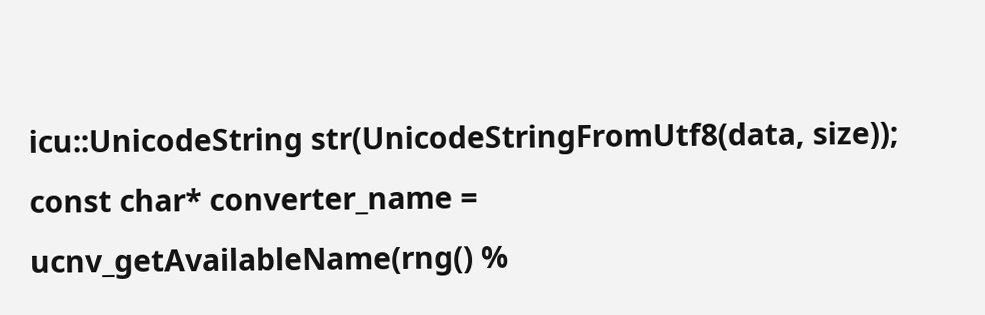icu::UnicodeString str(UnicodeStringFromUtf8(data, size));
const char* converter_name =
ucnv_getAvailableName(rng() %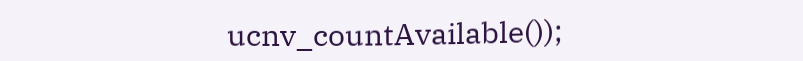ucnv_countAvailable());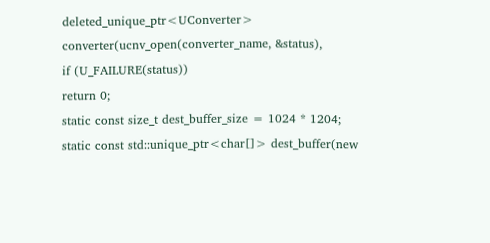deleted_unique_ptr<UConverter> converter(ucnv_open(converter_name, &status),
if (U_FAILURE(status))
return 0;
static const size_t dest_buffer_size = 1024 * 1204;
static const std::unique_ptr<char[]> dest_buffer(new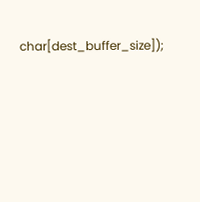char[dest_buffer_size]);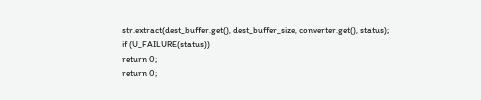str.extract(dest_buffer.get(), dest_buffer_size, converter.get(), status);
if (U_FAILURE(status))
return 0;
return 0;